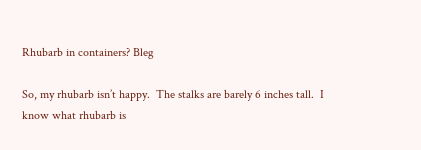Rhubarb in containers? Bleg

So, my rhubarb isn’t happy.  The stalks are barely 6 inches tall.  I know what rhubarb is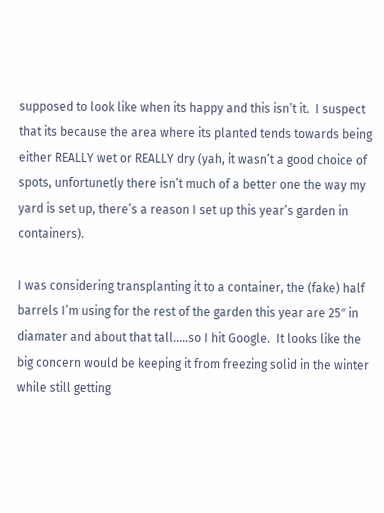supposed to look like when its happy and this isn’t it.  I suspect that its because the area where its planted tends towards being either REALLY wet or REALLY dry (yah, it wasn’t a good choice of spots, unfortunetly there isn’t much of a better one the way my yard is set up, there’s a reason I set up this year’s garden in containers).

I was considering transplanting it to a container, the (fake) half barrels I’m using for the rest of the garden this year are 25″ in diamater and about that tall…..so I hit Google.  It looks like the big concern would be keeping it from freezing solid in the winter while still getting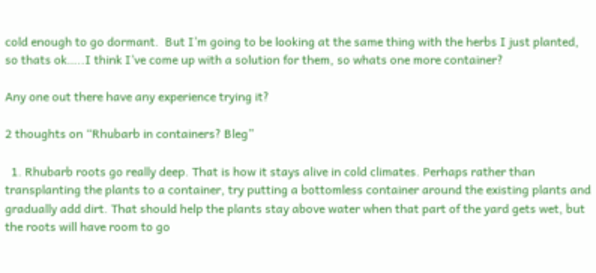cold enough to go dormant.  But I’m going to be looking at the same thing with the herbs I just planted, so thats ok…..I think I’ve come up with a solution for them, so whats one more container?

Any one out there have any experience trying it?

2 thoughts on “Rhubarb in containers? Bleg”

  1. Rhubarb roots go really deep. That is how it stays alive in cold climates. Perhaps rather than transplanting the plants to a container, try putting a bottomless container around the existing plants and gradually add dirt. That should help the plants stay above water when that part of the yard gets wet, but the roots will have room to go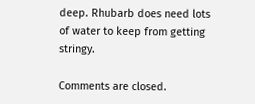deep. Rhubarb does need lots of water to keep from getting stringy.

Comments are closed.